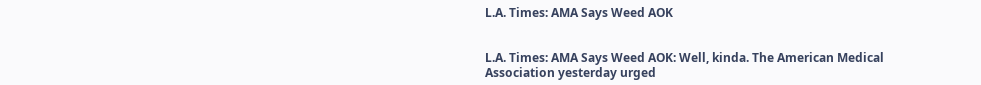L.A. Times: AMA Says Weed AOK


L.A. Times: AMA Says Weed AOK: Well, kinda. The American Medical Association yesterday urged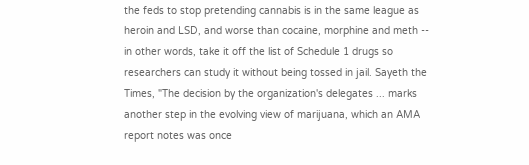the feds to stop pretending cannabis is in the same league as heroin and LSD, and worse than cocaine, morphine and meth -- in other words, take it off the list of Schedule 1 drugs so researchers can study it without being tossed in jail. Sayeth the Times, "The decision by the organization's delegates ... marks another step in the evolving view of marijuana, which an AMA report notes was once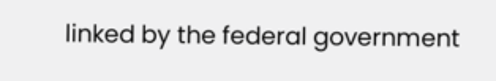linked by the federal government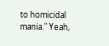to homicidal mania." Yeah,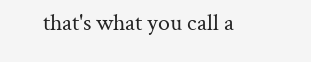that's what you call a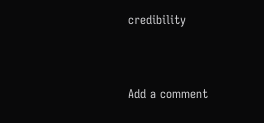credibility


Add a comment